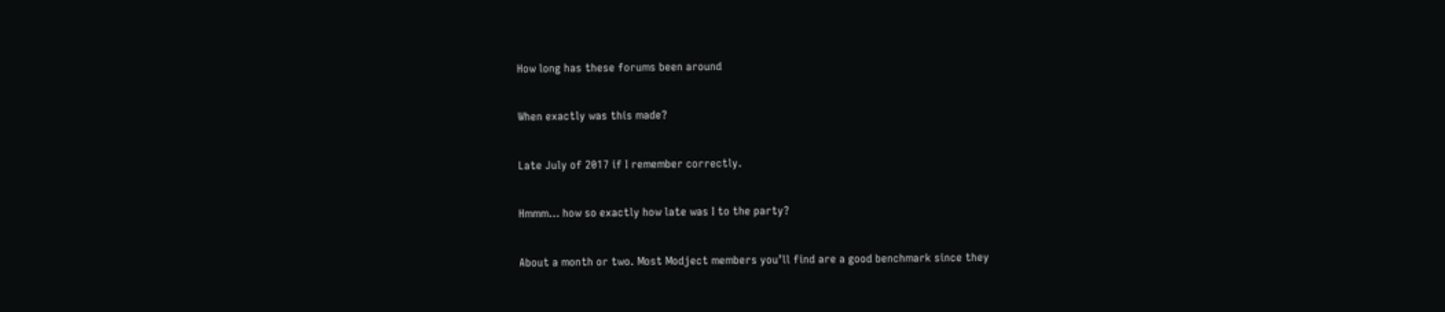How long has these forums been around


When exactly was this made?


Late July of 2017 if I remember correctly.


Hmmm… how so exactly how late was I to the party?


About a month or two. Most Modject members you’ll find are a good benchmark since they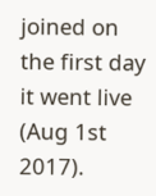joined on the first day it went live (Aug 1st 2017).